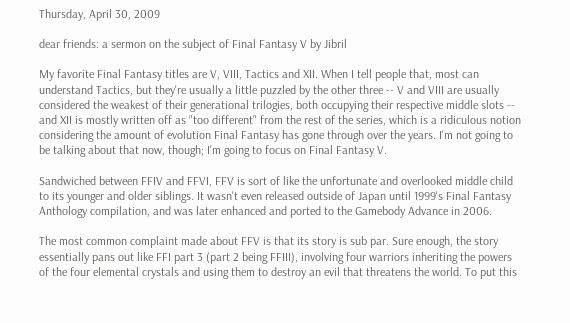Thursday, April 30, 2009

dear friends: a sermon on the subject of Final Fantasy V by Jibril

My favorite Final Fantasy titles are V, VIII, Tactics and XII. When I tell people that, most can understand Tactics, but they're usually a little puzzled by the other three -- V and VIII are usually considered the weakest of their generational trilogies, both occupying their respective middle slots -- and XII is mostly written off as "too different" from the rest of the series, which is a ridiculous notion considering the amount of evolution Final Fantasy has gone through over the years. I'm not going to be talking about that now, though; I'm going to focus on Final Fantasy V.

Sandwiched between FFIV and FFVI, FFV is sort of like the unfortunate and overlooked middle child to its younger and older siblings. It wasn't even released outside of Japan until 1999's Final Fantasy Anthology compilation, and was later enhanced and ported to the Gamebody Advance in 2006.

The most common complaint made about FFV is that its story is sub par. Sure enough, the story essentially pans out like FFI part 3 (part 2 being FFIII), involving four warriors inheriting the powers of the four elemental crystals and using them to destroy an evil that threatens the world. To put this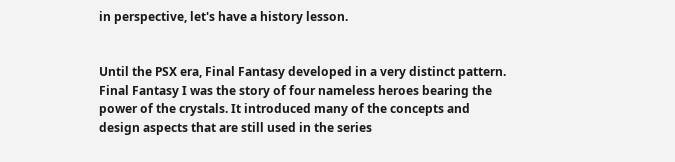in perspective, let's have a history lesson.


Until the PSX era, Final Fantasy developed in a very distinct pattern. Final Fantasy I was the story of four nameless heroes bearing the power of the crystals. It introduced many of the concepts and design aspects that are still used in the series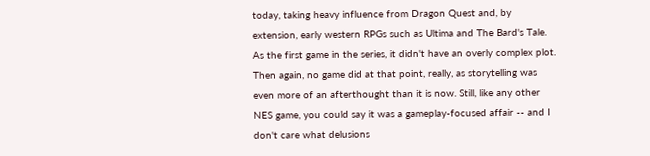today, taking heavy influence from Dragon Quest and, by extension, early western RPGs such as Ultima and The Bard's Tale. As the first game in the series, it didn't have an overly complex plot. Then again, no game did at that point, really, as storytelling was even more of an afterthought than it is now. Still, like any other NES game, you could say it was a gameplay-focused affair -- and I don't care what delusions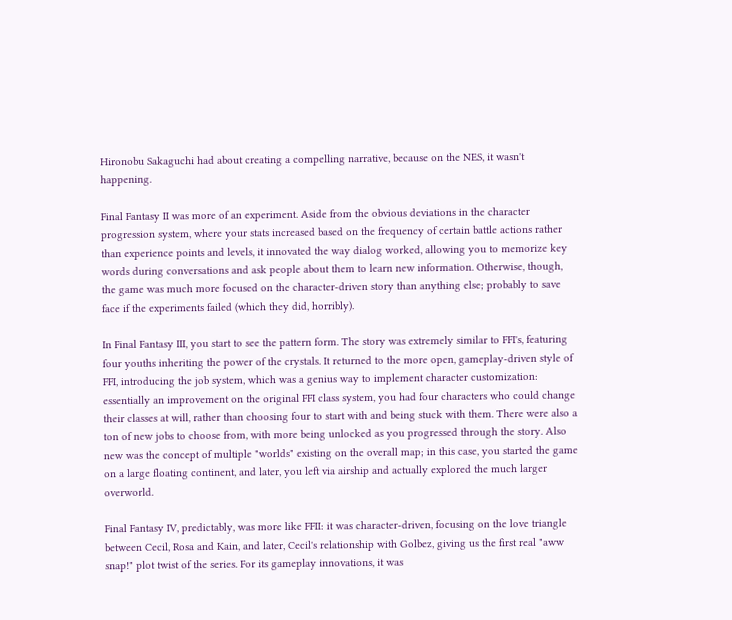Hironobu Sakaguchi had about creating a compelling narrative, because on the NES, it wasn't happening.

Final Fantasy II was more of an experiment. Aside from the obvious deviations in the character progression system, where your stats increased based on the frequency of certain battle actions rather than experience points and levels, it innovated the way dialog worked, allowing you to memorize key words during conversations and ask people about them to learn new information. Otherwise, though, the game was much more focused on the character-driven story than anything else; probably to save face if the experiments failed (which they did, horribly).

In Final Fantasy III, you start to see the pattern form. The story was extremely similar to FFI's, featuring four youths inheriting the power of the crystals. It returned to the more open, gameplay-driven style of FFI, introducing the job system, which was a genius way to implement character customization: essentially an improvement on the original FFI class system, you had four characters who could change their classes at will, rather than choosing four to start with and being stuck with them. There were also a ton of new jobs to choose from, with more being unlocked as you progressed through the story. Also new was the concept of multiple "worlds" existing on the overall map; in this case, you started the game on a large floating continent, and later, you left via airship and actually explored the much larger overworld.

Final Fantasy IV, predictably, was more like FFII: it was character-driven, focusing on the love triangle between Cecil, Rosa and Kain, and later, Cecil's relationship with Golbez, giving us the first real "aww snap!" plot twist of the series. For its gameplay innovations, it was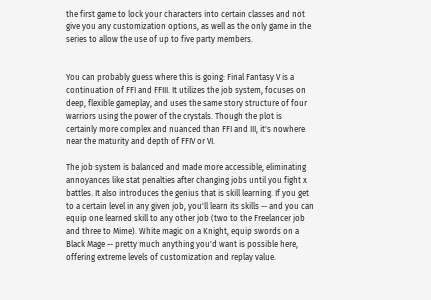the first game to lock your characters into certain classes and not give you any customization options, as well as the only game in the series to allow the use of up to five party members.


You can probably guess where this is going: Final Fantasy V is a continuation of FFI and FFIII. It utilizes the job system, focuses on deep, flexible gameplay, and uses the same story structure of four warriors using the power of the crystals. Though the plot is certainly more complex and nuanced than FFI and III, it's nowhere near the maturity and depth of FFIV or VI.

The job system is balanced and made more accessible, eliminating annoyances like stat penalties after changing jobs until you fight x battles. It also introduces the genius that is skill learning. If you get to a certain level in any given job, you'll learn its skills -- and you can equip one learned skill to any other job (two to the Freelancer job and three to Mime). White magic on a Knight, equip swords on a Black Mage -- pretty much anything you'd want is possible here, offering extreme levels of customization and replay value.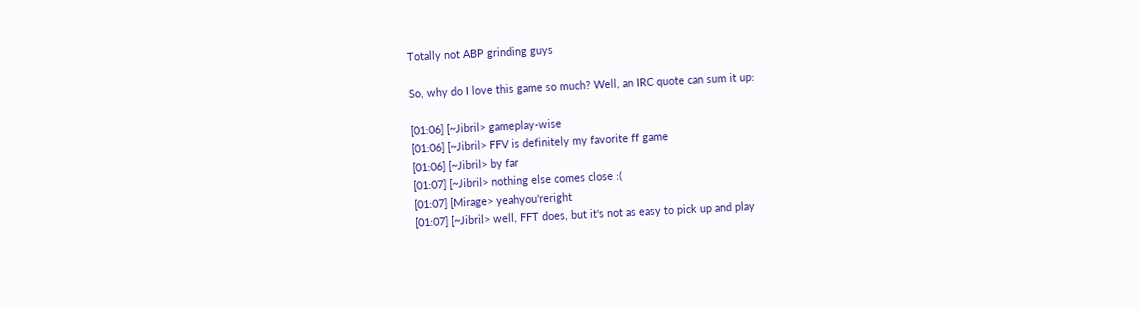Totally not ABP grinding guys

So, why do I love this game so much? Well, an IRC quote can sum it up:

[01:06] [~Jibril> gameplay-wise
[01:06] [~Jibril> FFV is definitely my favorite ff game
[01:06] [~Jibril> by far
[01:07] [~Jibril> nothing else comes close :(
[01:07] [Mirage> yeahyou'reright
[01:07] [~Jibril> well, FFT does, but it's not as easy to pick up and play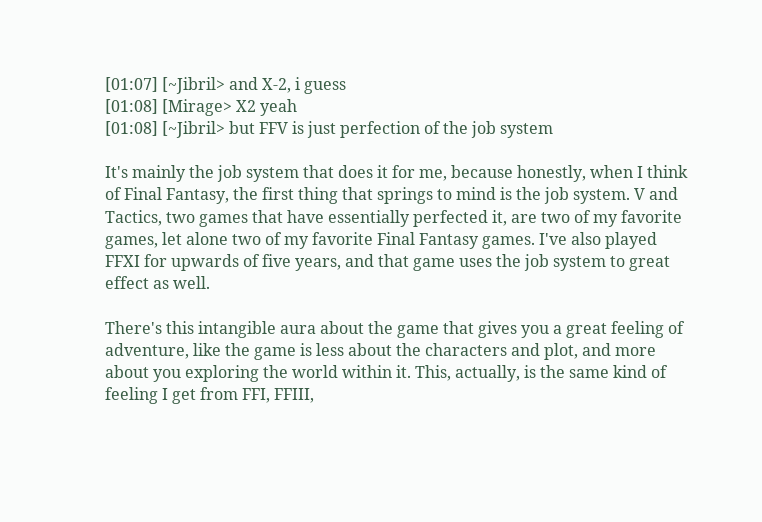[01:07] [~Jibril> and X-2, i guess
[01:08] [Mirage> X2 yeah
[01:08] [~Jibril> but FFV is just perfection of the job system

It's mainly the job system that does it for me, because honestly, when I think of Final Fantasy, the first thing that springs to mind is the job system. V and Tactics, two games that have essentially perfected it, are two of my favorite games, let alone two of my favorite Final Fantasy games. I've also played FFXI for upwards of five years, and that game uses the job system to great effect as well.

There's this intangible aura about the game that gives you a great feeling of adventure, like the game is less about the characters and plot, and more about you exploring the world within it. This, actually, is the same kind of feeling I get from FFI, FFIII,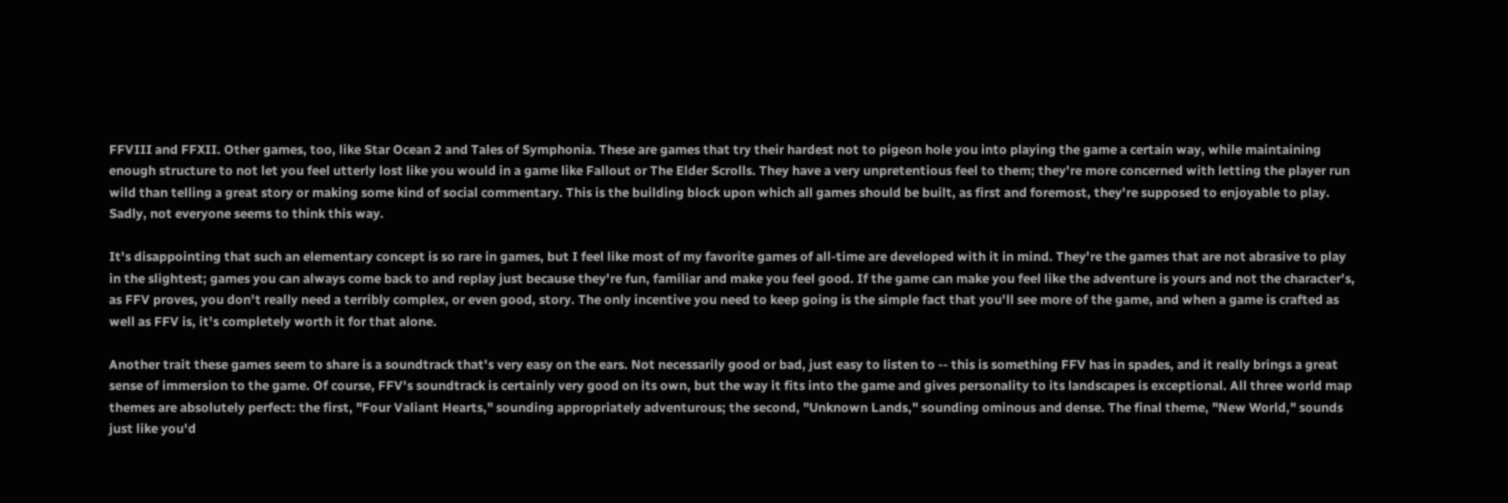FFVIII and FFXII. Other games, too, like Star Ocean 2 and Tales of Symphonia. These are games that try their hardest not to pigeon hole you into playing the game a certain way, while maintaining enough structure to not let you feel utterly lost like you would in a game like Fallout or The Elder Scrolls. They have a very unpretentious feel to them; they're more concerned with letting the player run wild than telling a great story or making some kind of social commentary. This is the building block upon which all games should be built, as first and foremost, they're supposed to enjoyable to play. Sadly, not everyone seems to think this way.

It's disappointing that such an elementary concept is so rare in games, but I feel like most of my favorite games of all-time are developed with it in mind. They're the games that are not abrasive to play in the slightest; games you can always come back to and replay just because they're fun, familiar and make you feel good. If the game can make you feel like the adventure is yours and not the character's, as FFV proves, you don't really need a terribly complex, or even good, story. The only incentive you need to keep going is the simple fact that you'll see more of the game, and when a game is crafted as well as FFV is, it's completely worth it for that alone.

Another trait these games seem to share is a soundtrack that's very easy on the ears. Not necessarily good or bad, just easy to listen to -- this is something FFV has in spades, and it really brings a great sense of immersion to the game. Of course, FFV's soundtrack is certainly very good on its own, but the way it fits into the game and gives personality to its landscapes is exceptional. All three world map themes are absolutely perfect: the first, "Four Valiant Hearts," sounding appropriately adventurous; the second, "Unknown Lands," sounding ominous and dense. The final theme, "New World," sounds just like you'd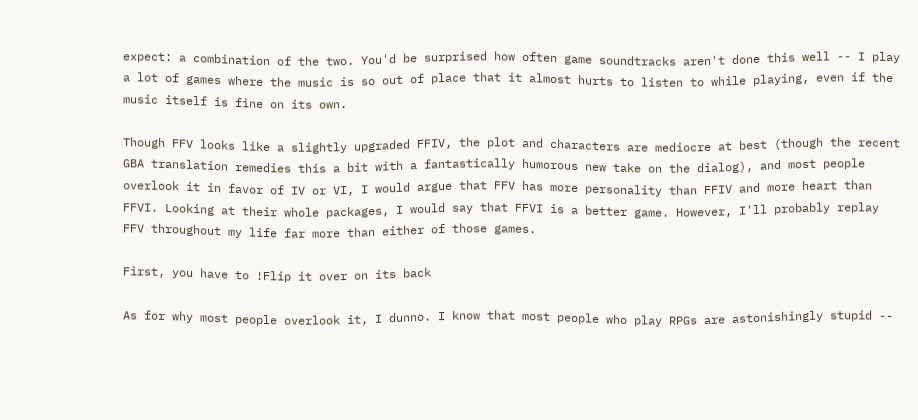expect: a combination of the two. You'd be surprised how often game soundtracks aren't done this well -- I play a lot of games where the music is so out of place that it almost hurts to listen to while playing, even if the music itself is fine on its own.

Though FFV looks like a slightly upgraded FFIV, the plot and characters are mediocre at best (though the recent GBA translation remedies this a bit with a fantastically humorous new take on the dialog), and most people overlook it in favor of IV or VI, I would argue that FFV has more personality than FFIV and more heart than FFVI. Looking at their whole packages, I would say that FFVI is a better game. However, I'll probably replay FFV throughout my life far more than either of those games.

First, you have to !Flip it over on its back

As for why most people overlook it, I dunno. I know that most people who play RPGs are astonishingly stupid --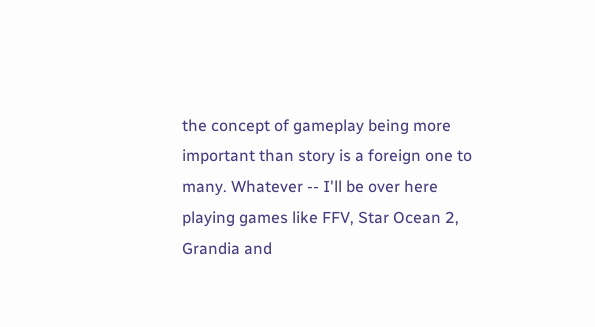the concept of gameplay being more important than story is a foreign one to many. Whatever -- I'll be over here playing games like FFV, Star Ocean 2, Grandia and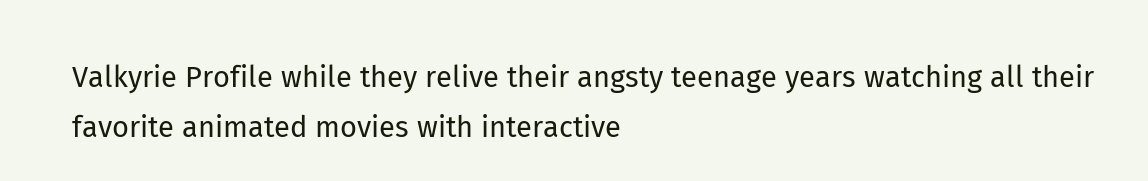Valkyrie Profile while they relive their angsty teenage years watching all their favorite animated movies with interactive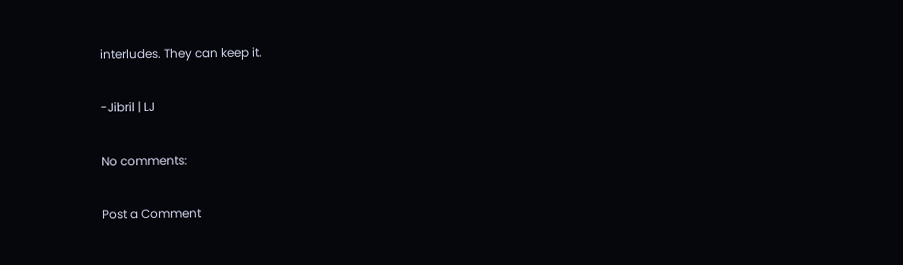interludes. They can keep it.

-Jibril | LJ

No comments:

Post a Comment